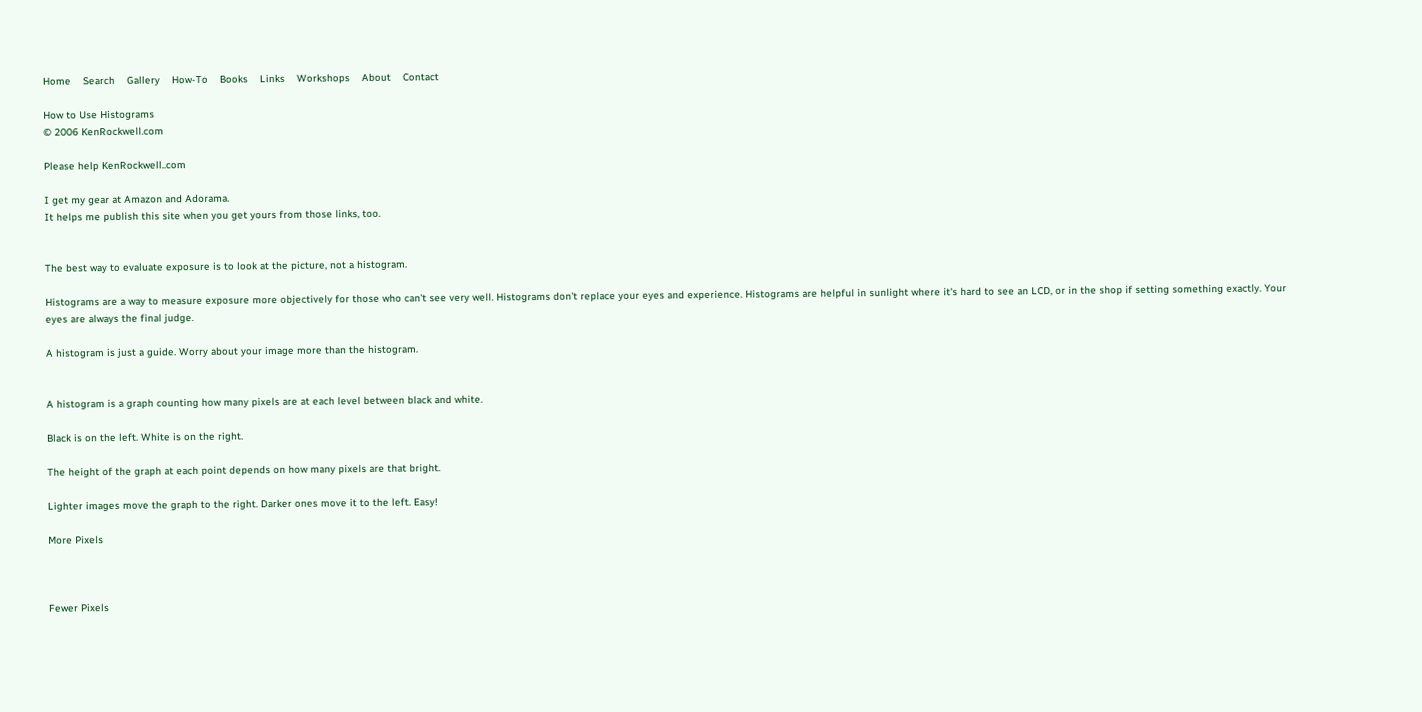Home    Search    Gallery    How-To    Books    Links    Workshops    About    Contact

How to Use Histograms
© 2006 KenRockwell.com

Please help KenRockwell..com

I get my gear at Amazon and Adorama.
It helps me publish this site when you get yours from those links, too.


The best way to evaluate exposure is to look at the picture, not a histogram.

Histograms are a way to measure exposure more objectively for those who can't see very well. Histograms don't replace your eyes and experience. Histograms are helpful in sunlight where it's hard to see an LCD, or in the shop if setting something exactly. Your eyes are always the final judge.

A histogram is just a guide. Worry about your image more than the histogram.


A histogram is a graph counting how many pixels are at each level between black and white.

Black is on the left. White is on the right.

The height of the graph at each point depends on how many pixels are that bright.

Lighter images move the graph to the right. Darker ones move it to the left. Easy!

More Pixels



Fewer Pixels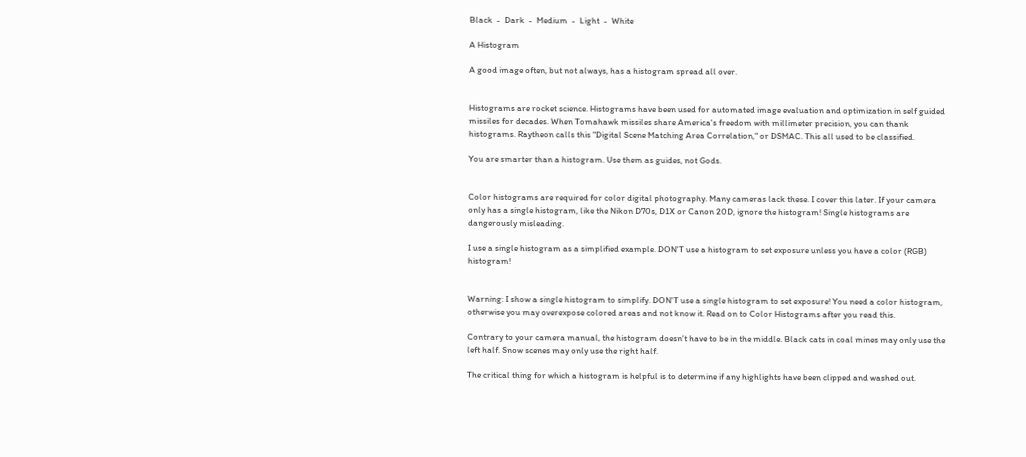Black  -  Dark  -  Medium  -  Light  -  White

A Histogram

A good image often, but not always, has a histogram spread all over.


Histograms are rocket science. Histograms have been used for automated image evaluation and optimization in self guided missiles for decades. When Tomahawk missiles share America's freedom with millimeter precision, you can thank histograms. Raytheon calls this "Digital Scene Matching Area Correlation," or DSMAC. This all used to be classified.

You are smarter than a histogram. Use them as guides, not Gods.


Color histograms are required for color digital photography. Many cameras lack these. I cover this later. If your camera only has a single histogram, like the Nikon D70s, D1X or Canon 20D, ignore the histogram! Single histograms are dangerously misleading.

I use a single histogram as a simplified example. DON'T use a histogram to set exposure unless you have a color (RGB) histogram!


Warning: I show a single histogram to simplify. DON'T use a single histogram to set exposure! You need a color histogram, otherwise you may overexpose colored areas and not know it. Read on to Color Histograms after you read this.

Contrary to your camera manual, the histogram doesn't have to be in the middle. Black cats in coal mines may only use the left half. Snow scenes may only use the right half.

The critical thing for which a histogram is helpful is to determine if any highlights have been clipped and washed out.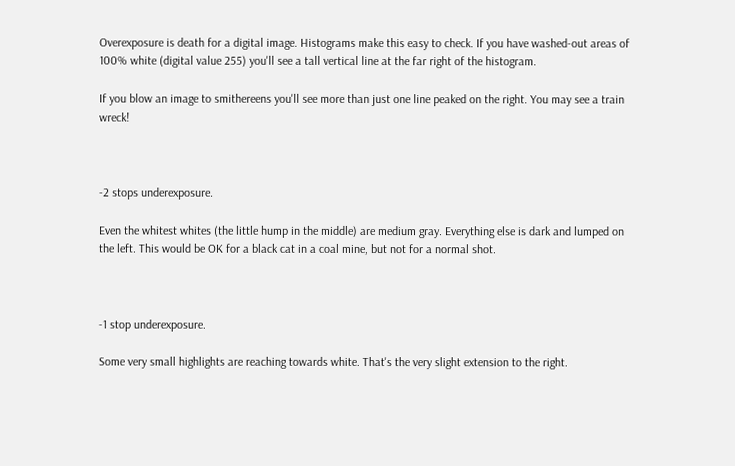Overexposure is death for a digital image. Histograms make this easy to check. If you have washed-out areas of 100% white (digital value 255) you'll see a tall vertical line at the far right of the histogram.

If you blow an image to smithereens you'll see more than just one line peaked on the right. You may see a train wreck!



-2 stops underexposure.

Even the whitest whites (the little hump in the middle) are medium gray. Everything else is dark and lumped on the left. This would be OK for a black cat in a coal mine, but not for a normal shot.



-1 stop underexposure.

Some very small highlights are reaching towards white. That's the very slight extension to the right.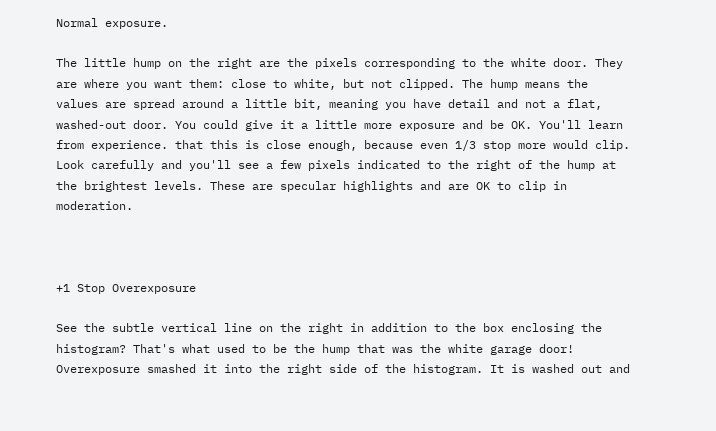Normal exposure.

The little hump on the right are the pixels corresponding to the white door. They are where you want them: close to white, but not clipped. The hump means the values are spread around a little bit, meaning you have detail and not a flat, washed-out door. You could give it a little more exposure and be OK. You'll learn from experience. that this is close enough, because even 1/3 stop more would clip. Look carefully and you'll see a few pixels indicated to the right of the hump at the brightest levels. These are specular highlights and are OK to clip in moderation.



+1 Stop Overexposure

See the subtle vertical line on the right in addition to the box enclosing the histogram? That's what used to be the hump that was the white garage door! Overexposure smashed it into the right side of the histogram. It is washed out and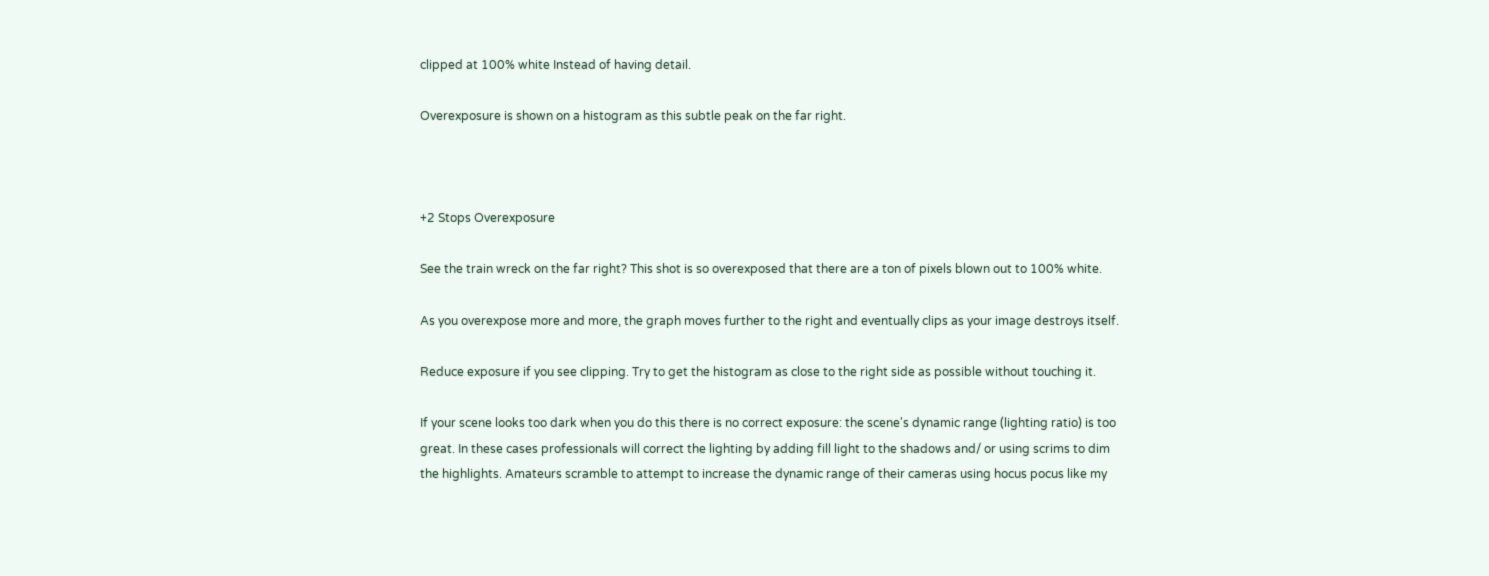clipped at 100% white Instead of having detail.

Overexposure is shown on a histogram as this subtle peak on the far right.



+2 Stops Overexposure

See the train wreck on the far right? This shot is so overexposed that there are a ton of pixels blown out to 100% white.

As you overexpose more and more, the graph moves further to the right and eventually clips as your image destroys itself.

Reduce exposure if you see clipping. Try to get the histogram as close to the right side as possible without touching it.

If your scene looks too dark when you do this there is no correct exposure: the scene's dynamic range (lighting ratio) is too great. In these cases professionals will correct the lighting by adding fill light to the shadows and/ or using scrims to dim the highlights. Amateurs scramble to attempt to increase the dynamic range of their cameras using hocus pocus like my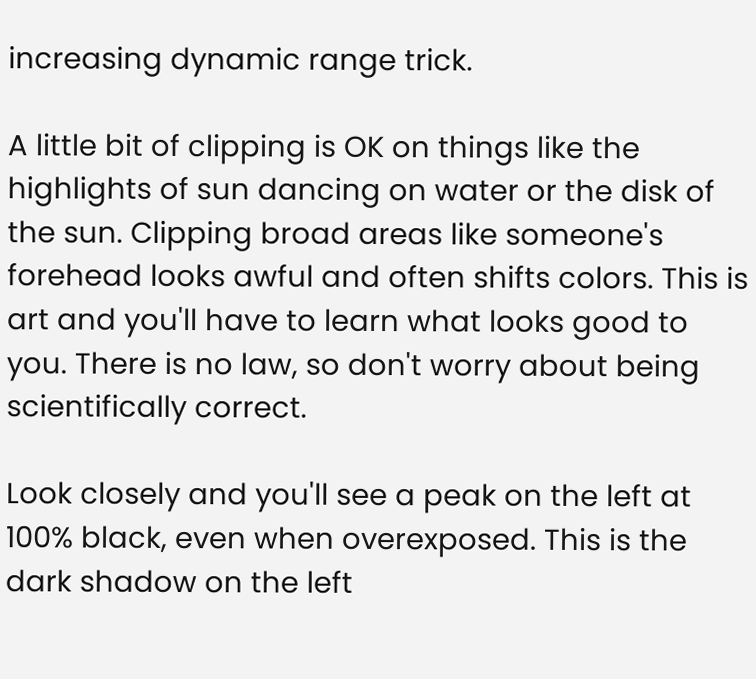increasing dynamic range trick.

A little bit of clipping is OK on things like the highlights of sun dancing on water or the disk of the sun. Clipping broad areas like someone's forehead looks awful and often shifts colors. This is art and you'll have to learn what looks good to you. There is no law, so don't worry about being scientifically correct.

Look closely and you'll see a peak on the left at 100% black, even when overexposed. This is the dark shadow on the left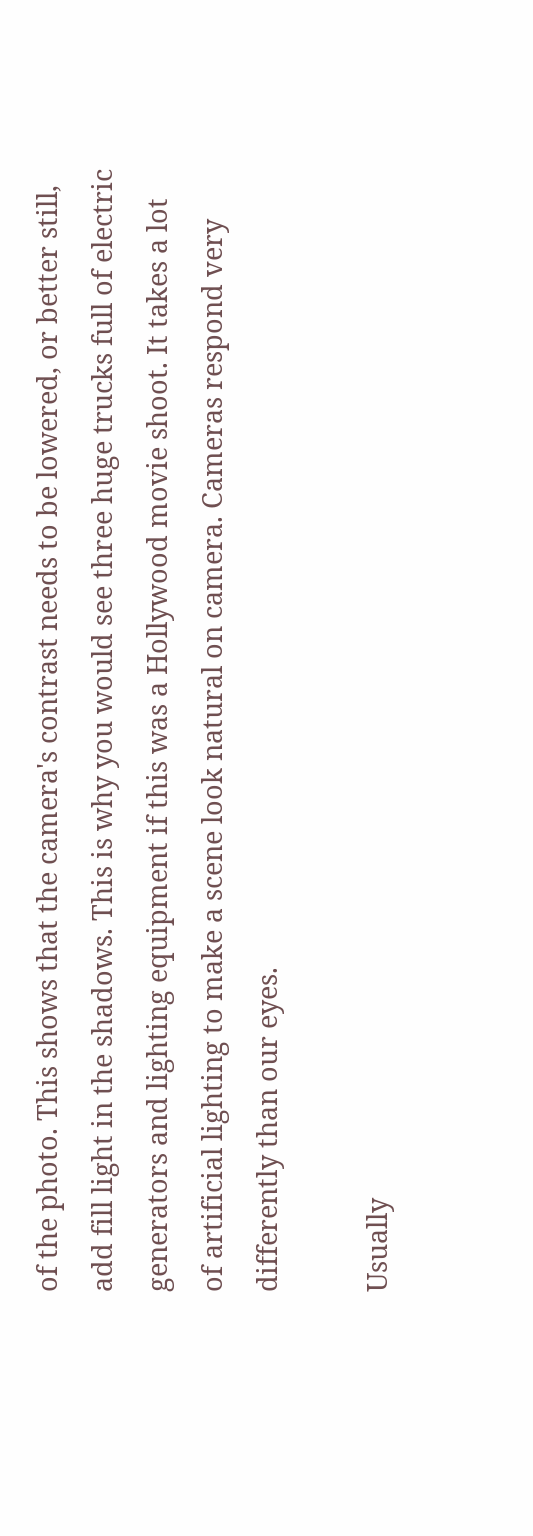of the photo. This shows that the camera's contrast needs to be lowered, or better still, add fill light in the shadows. This is why you would see three huge trucks full of electric generators and lighting equipment if this was a Hollywood movie shoot. It takes a lot of artificial lighting to make a scene look natural on camera. Cameras respond very differently than our eyes.

Usually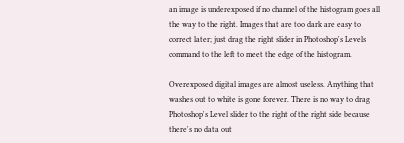an image is underexposed if no channel of the histogram goes all the way to the right. Images that are too dark are easy to correct later; just drag the right slider in Photoshop's Levels command to the left to meet the edge of the histogram.

Overexposed digital images are almost useless. Anything that washes out to white is gone forever. There is no way to drag Photoshop's Level slider to the right of the right side because there's no data out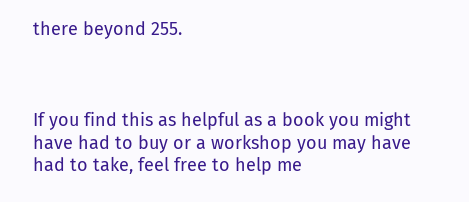there beyond 255.



If you find this as helpful as a book you might have had to buy or a workshop you may have had to take, feel free to help me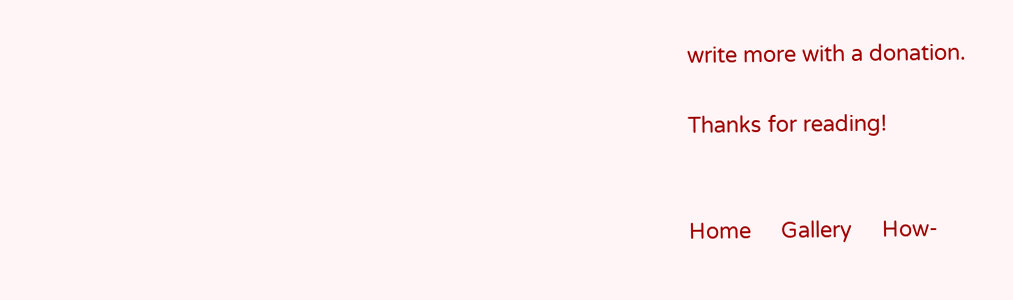write more with a donation.

Thanks for reading!


Home     Gallery     How-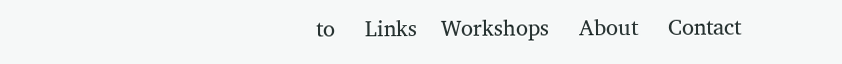to     Links    Workshops     About     Contact